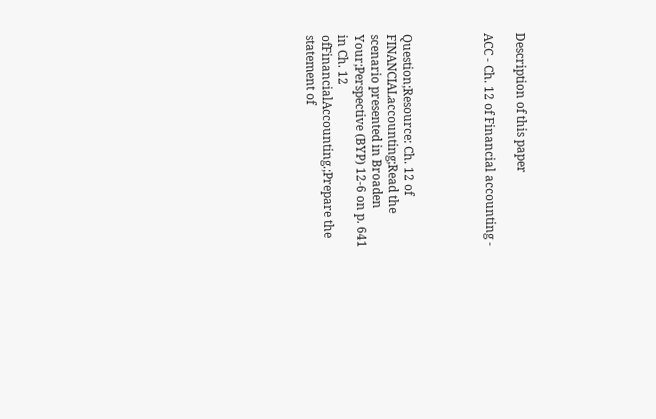Description of this paper

ACC - Ch. 12 of Financial accounting -




Question;Resource: Ch. 12 of FINANCIALaccounting;Read the scenario presented in Broaden Your;Perspective (BYP) 12-6 on p. 641 in Ch. 12 ofFinancialAccounting.;Prepare the statement of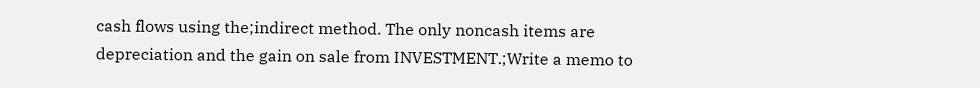cash flows using the;indirect method. The only noncash items are depreciation and the gain on sale from INVESTMENT.;Write a memo to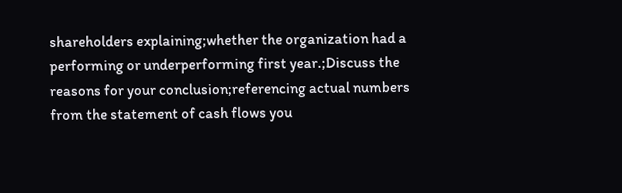shareholders explaining;whether the organization had a performing or underperforming first year.;Discuss the reasons for your conclusion;referencing actual numbers from the statement of cash flows you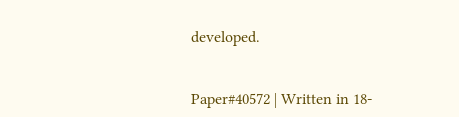developed.


Paper#40572 | Written in 18-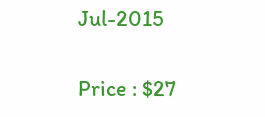Jul-2015

Price : $27